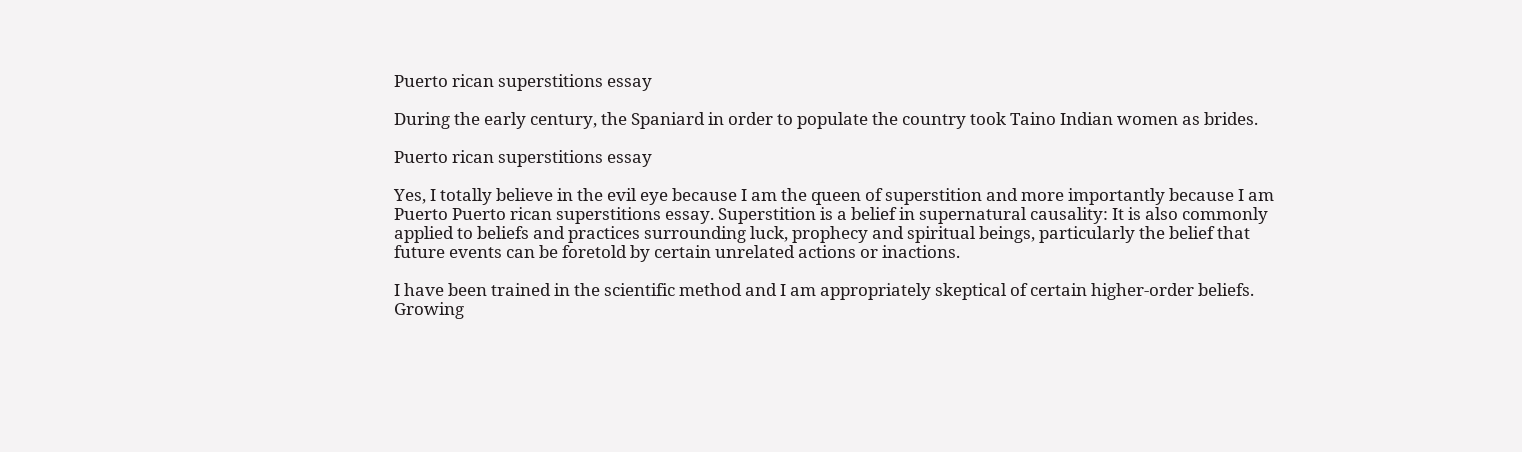Puerto rican superstitions essay

During the early century, the Spaniard in order to populate the country took Taino Indian women as brides.

Puerto rican superstitions essay

Yes, I totally believe in the evil eye because I am the queen of superstition and more importantly because I am Puerto Puerto rican superstitions essay. Superstition is a belief in supernatural causality: It is also commonly applied to beliefs and practices surrounding luck, prophecy and spiritual beings, particularly the belief that future events can be foretold by certain unrelated actions or inactions.

I have been trained in the scientific method and I am appropriately skeptical of certain higher-order beliefs. Growing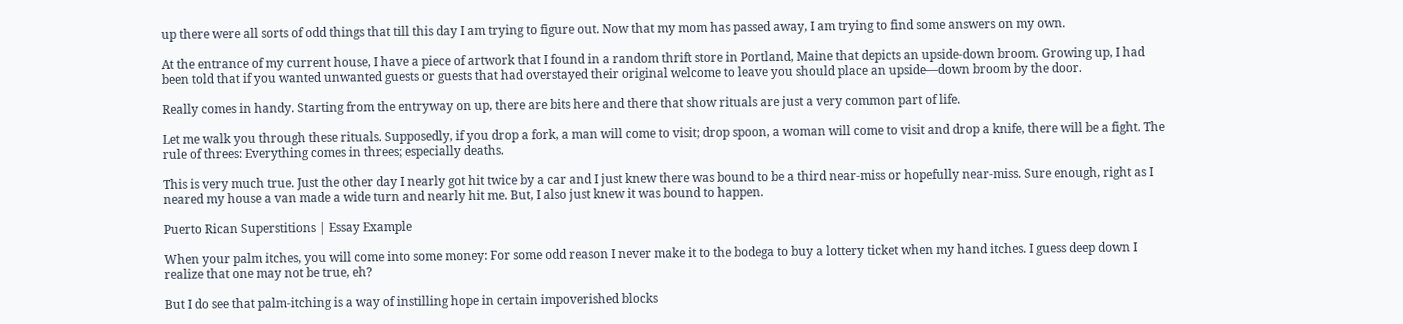up there were all sorts of odd things that till this day I am trying to figure out. Now that my mom has passed away, I am trying to find some answers on my own.

At the entrance of my current house, I have a piece of artwork that I found in a random thrift store in Portland, Maine that depicts an upside-down broom. Growing up, I had been told that if you wanted unwanted guests or guests that had overstayed their original welcome to leave you should place an upside—down broom by the door.

Really comes in handy. Starting from the entryway on up, there are bits here and there that show rituals are just a very common part of life.

Let me walk you through these rituals. Supposedly, if you drop a fork, a man will come to visit; drop spoon, a woman will come to visit and drop a knife, there will be a fight. The rule of threes: Everything comes in threes; especially deaths.

This is very much true. Just the other day I nearly got hit twice by a car and I just knew there was bound to be a third near-miss or hopefully near-miss. Sure enough, right as I neared my house a van made a wide turn and nearly hit me. But, I also just knew it was bound to happen.

Puerto Rican Superstitions | Essay Example

When your palm itches, you will come into some money: For some odd reason I never make it to the bodega to buy a lottery ticket when my hand itches. I guess deep down I realize that one may not be true, eh?

But I do see that palm-itching is a way of instilling hope in certain impoverished blocks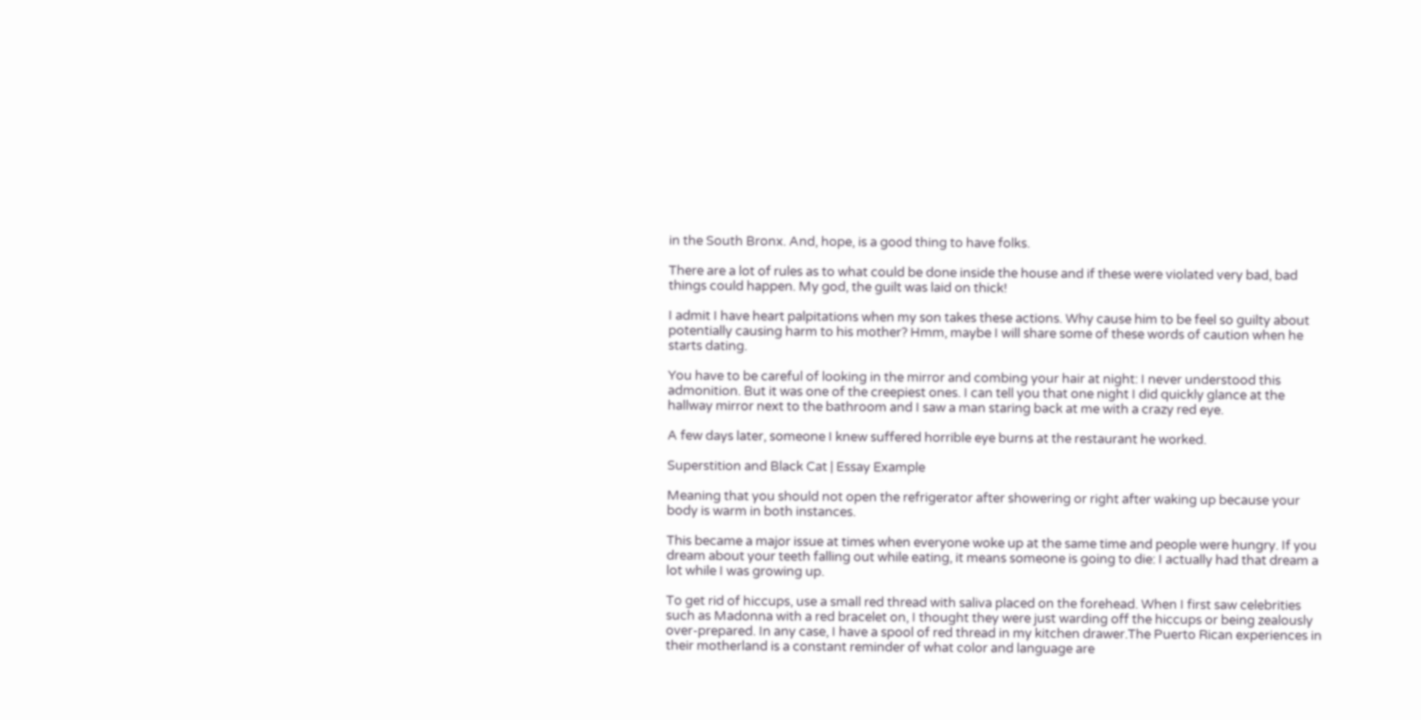in the South Bronx. And, hope, is a good thing to have folks.

There are a lot of rules as to what could be done inside the house and if these were violated very bad, bad things could happen. My god, the guilt was laid on thick!

I admit I have heart palpitations when my son takes these actions. Why cause him to be feel so guilty about potentially causing harm to his mother? Hmm, maybe I will share some of these words of caution when he starts dating.

You have to be careful of looking in the mirror and combing your hair at night: I never understood this admonition. But it was one of the creepiest ones. I can tell you that one night I did quickly glance at the hallway mirror next to the bathroom and I saw a man staring back at me with a crazy red eye.

A few days later, someone I knew suffered horrible eye burns at the restaurant he worked.

Superstition and Black Cat | Essay Example

Meaning that you should not open the refrigerator after showering or right after waking up because your body is warm in both instances.

This became a major issue at times when everyone woke up at the same time and people were hungry. If you dream about your teeth falling out while eating, it means someone is going to die: I actually had that dream a lot while I was growing up.

To get rid of hiccups, use a small red thread with saliva placed on the forehead. When I first saw celebrities such as Madonna with a red bracelet on, I thought they were just warding off the hiccups or being zealously over-prepared. In any case, I have a spool of red thread in my kitchen drawer.The Puerto Rican experiences in their motherland is a constant reminder of what color and language are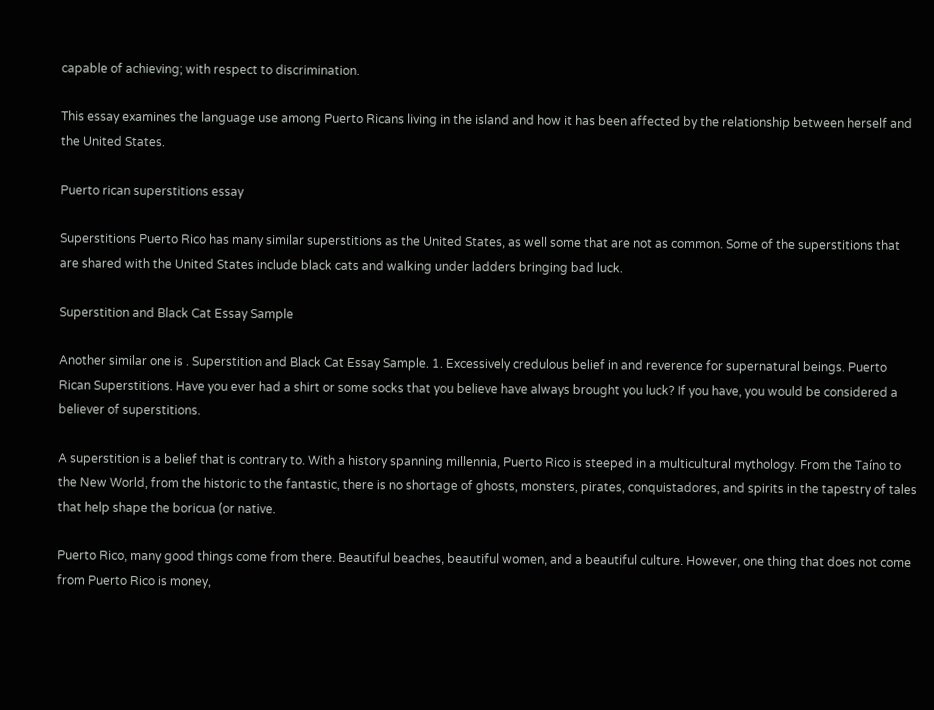capable of achieving; with respect to discrimination.

This essay examines the language use among Puerto Ricans living in the island and how it has been affected by the relationship between herself and the United States.

Puerto rican superstitions essay

Superstitions Puerto Rico has many similar superstitions as the United States, as well some that are not as common. Some of the superstitions that are shared with the United States include black cats and walking under ladders bringing bad luck.

Superstition and Black Cat Essay Sample

Another similar one is . Superstition and Black Cat Essay Sample. 1. Excessively credulous belief in and reverence for supernatural beings. Puerto Rican Superstitions. Have you ever had a shirt or some socks that you believe have always brought you luck? If you have, you would be considered a believer of superstitions.

A superstition is a belief that is contrary to. With a history spanning millennia, Puerto Rico is steeped in a multicultural mythology. From the Taíno to the New World, from the historic to the fantastic, there is no shortage of ghosts, monsters, pirates, conquistadores, and spirits in the tapestry of tales that help shape the boricua (or native.

Puerto Rico, many good things come from there. Beautiful beaches, beautiful women, and a beautiful culture. However, one thing that does not come from Puerto Rico is money,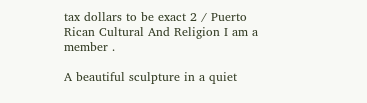tax dollars to be exact 2 / Puerto Rican Cultural And Religion I am a member .

A beautiful sculpture in a quiet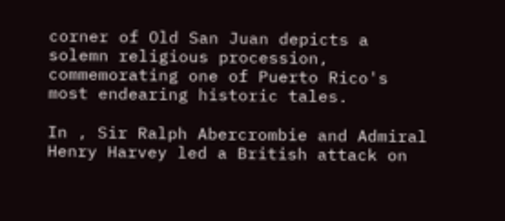corner of Old San Juan depicts a solemn religious procession, commemorating one of Puerto Rico's most endearing historic tales.

In , Sir Ralph Abercrombie and Admiral Henry Harvey led a British attack on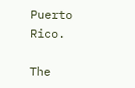Puerto Rico.

The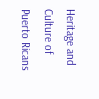Heritage and Culture of Puerto Ricans